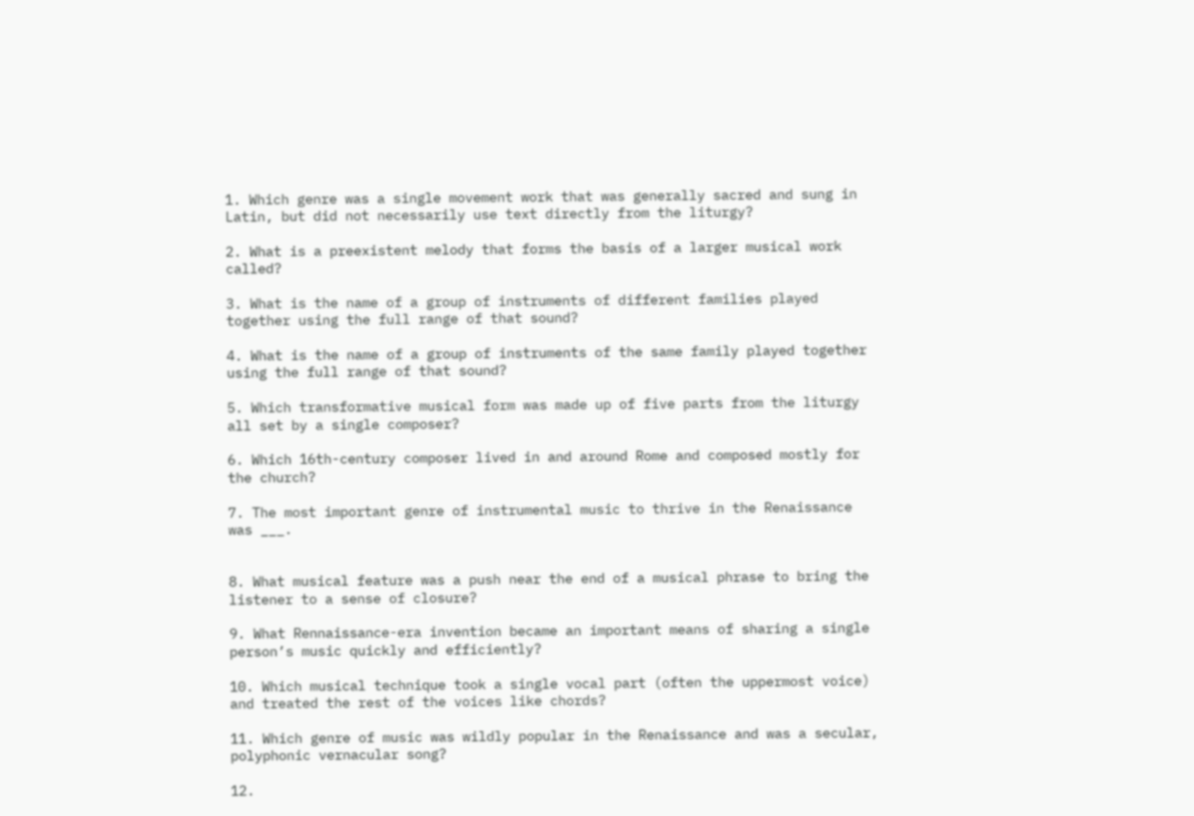1. Which genre was a single movement work that was generally sacred and sung in Latin, but did not necessarily use text directly from the liturgy?

2. What is a preexistent melody that forms the basis of a larger musical work called?

3. What is the name of a group of instruments of different families played together using the full range of that sound?

4. What is the name of a group of instruments of the same family played together using the full range of that sound?

5. Which transformative musical form was made up of five parts from the liturgy all set by a single composer?

6. Which 16th-century composer lived in and around Rome and composed mostly for the church?

7. The most important genre of instrumental music to thrive in the Renaissance was ___.


8. What musical feature was a push near the end of a musical phrase to bring the listener to a sense of closure?

9. What Rennaissance-era invention became an important means of sharing a single person’s music quickly and efficiently?

10. Which musical technique took a single vocal part (often the uppermost voice) and treated the rest of the voices like chords?

11. Which genre of music was wildly popular in the Renaissance and was a secular, polyphonic vernacular song?

12.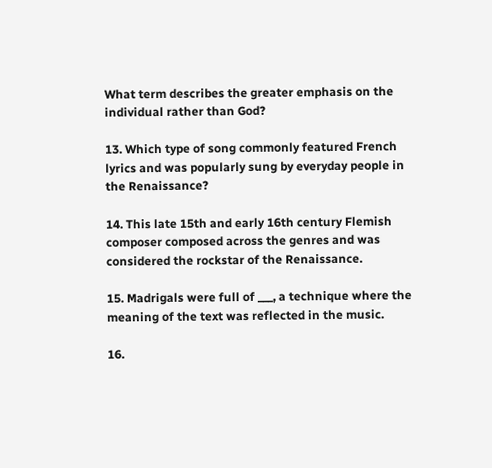What term describes the greater emphasis on the individual rather than God?

13. Which type of song commonly featured French lyrics and was popularly sung by everyday people in the Renaissance?

14. This late 15th and early 16th century Flemish composer composed across the genres and was considered the rockstar of the Renaissance.

15. Madrigals were full of ___, a technique where the meaning of the text was reflected in the music.

16.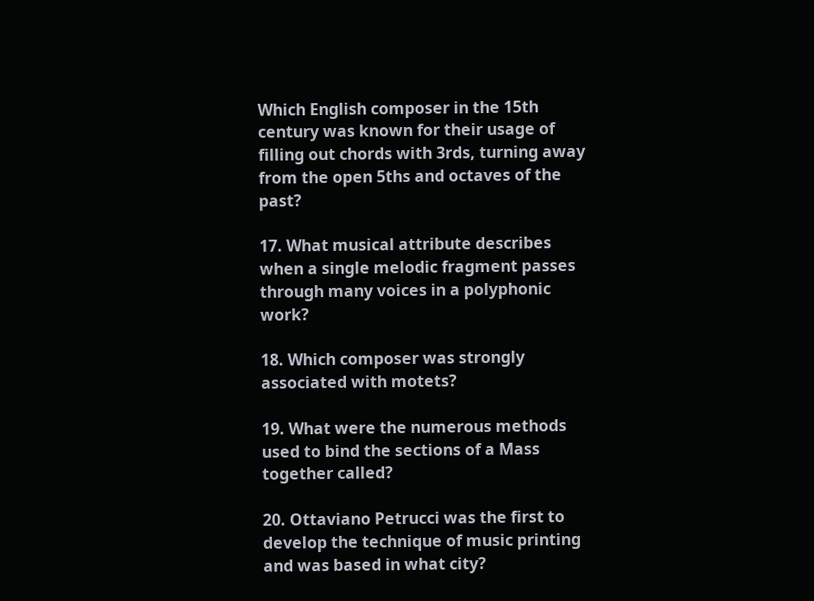Which English composer in the 15th century was known for their usage of filling out chords with 3rds, turning away from the open 5ths and octaves of the past?

17. What musical attribute describes when a single melodic fragment passes through many voices in a polyphonic work?

18. Which composer was strongly associated with motets?

19. What were the numerous methods used to bind the sections of a Mass together called?

20. Ottaviano Petrucci was the first to develop the technique of music printing and was based in what city?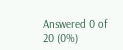Answered 0 of 20 (0%)